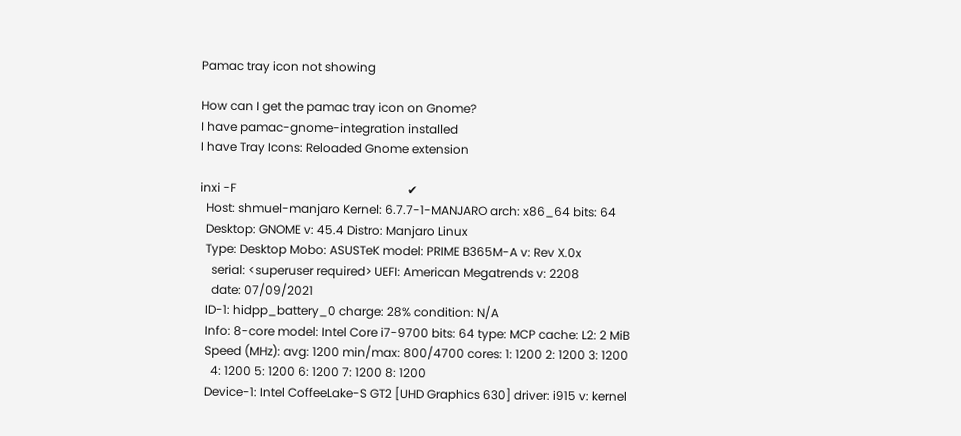Pamac tray icon not showing

How can I get the pamac tray icon on Gnome?
I have pamac-gnome-integration installed
I have Tray Icons: Reloaded Gnome extension

inxi -F                                                         ✔
  Host: shmuel-manjaro Kernel: 6.7.7-1-MANJARO arch: x86_64 bits: 64
  Desktop: GNOME v: 45.4 Distro: Manjaro Linux
  Type: Desktop Mobo: ASUSTeK model: PRIME B365M-A v: Rev X.0x
    serial: <superuser required> UEFI: American Megatrends v: 2208
    date: 07/09/2021
  ID-1: hidpp_battery_0 charge: 28% condition: N/A
  Info: 8-core model: Intel Core i7-9700 bits: 64 type: MCP cache: L2: 2 MiB
  Speed (MHz): avg: 1200 min/max: 800/4700 cores: 1: 1200 2: 1200 3: 1200
    4: 1200 5: 1200 6: 1200 7: 1200 8: 1200
  Device-1: Intel CoffeeLake-S GT2 [UHD Graphics 630] driver: i915 v: kernel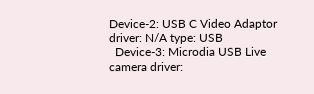Device-2: USB C Video Adaptor driver: N/A type: USB
  Device-3: Microdia USB Live camera driver: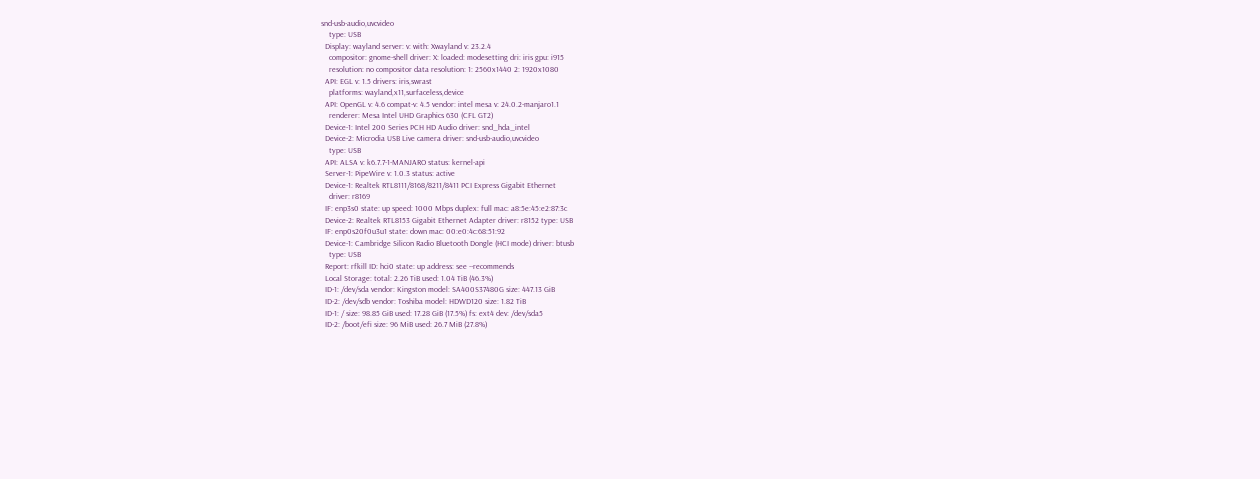snd-usb-audio,uvcvideo
    type: USB
  Display: wayland server: v: with: Xwayland v: 23.2.4
    compositor: gnome-shell driver: X: loaded: modesetting dri: iris gpu: i915
    resolution: no compositor data resolution: 1: 2560x1440 2: 1920x1080
  API: EGL v: 1.5 drivers: iris,swrast
    platforms: wayland,x11,surfaceless,device
  API: OpenGL v: 4.6 compat-v: 4.5 vendor: intel mesa v: 24.0.2-manjaro1.1
    renderer: Mesa Intel UHD Graphics 630 (CFL GT2)
  Device-1: Intel 200 Series PCH HD Audio driver: snd_hda_intel
  Device-2: Microdia USB Live camera driver: snd-usb-audio,uvcvideo
    type: USB
  API: ALSA v: k6.7.7-1-MANJARO status: kernel-api
  Server-1: PipeWire v: 1.0.3 status: active
  Device-1: Realtek RTL8111/8168/8211/8411 PCI Express Gigabit Ethernet
    driver: r8169
  IF: enp3s0 state: up speed: 1000 Mbps duplex: full mac: a8:5e:45:e2:87:3c
  Device-2: Realtek RTL8153 Gigabit Ethernet Adapter driver: r8152 type: USB
  IF: enp0s20f0u3u1 state: down mac: 00:e0:4c:68:51:92
  Device-1: Cambridge Silicon Radio Bluetooth Dongle (HCI mode) driver: btusb
    type: USB
  Report: rfkill ID: hci0 state: up address: see --recommends
  Local Storage: total: 2.26 TiB used: 1.04 TiB (46.3%)
  ID-1: /dev/sda vendor: Kingston model: SA400S37480G size: 447.13 GiB
  ID-2: /dev/sdb vendor: Toshiba model: HDWD120 size: 1.82 TiB
  ID-1: / size: 98.85 GiB used: 17.28 GiB (17.5%) fs: ext4 dev: /dev/sda5
  ID-2: /boot/efi size: 96 MiB used: 26.7 MiB (27.8%)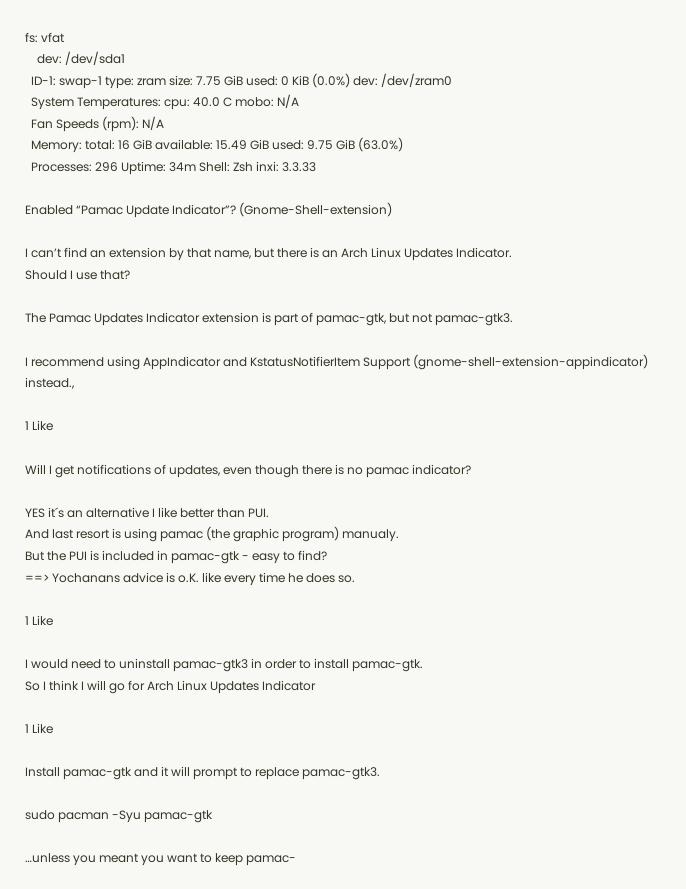fs: vfat
    dev: /dev/sda1
  ID-1: swap-1 type: zram size: 7.75 GiB used: 0 KiB (0.0%) dev: /dev/zram0
  System Temperatures: cpu: 40.0 C mobo: N/A
  Fan Speeds (rpm): N/A
  Memory: total: 16 GiB available: 15.49 GiB used: 9.75 GiB (63.0%)
  Processes: 296 Uptime: 34m Shell: Zsh inxi: 3.3.33

Enabled “Pamac Update Indicator”? (Gnome-Shell-extension)

I can’t find an extension by that name, but there is an Arch Linux Updates Indicator.
Should I use that?

The Pamac Updates Indicator extension is part of pamac-gtk, but not pamac-gtk3.

I recommend using AppIndicator and KstatusNotifierItem Support (gnome-shell-extension-appindicator) instead.,

1 Like

Will I get notifications of updates, even though there is no pamac indicator?

YES it´s an alternative I like better than PUI.
And last resort is using pamac (the graphic program) manualy.
But the PUI is included in pamac-gtk - easy to find?
==> Yochanans advice is o.K. like every time he does so.

1 Like

I would need to uninstall pamac-gtk3 in order to install pamac-gtk.
So I think I will go for Arch Linux Updates Indicator

1 Like

Install pamac-gtk and it will prompt to replace pamac-gtk3.

sudo pacman -Syu pamac-gtk

…unless you meant you want to keep pamac-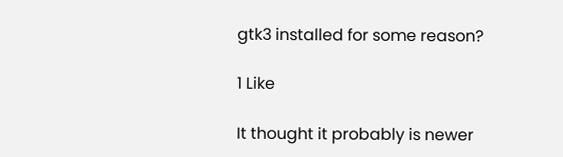gtk3 installed for some reason?

1 Like

It thought it probably is newer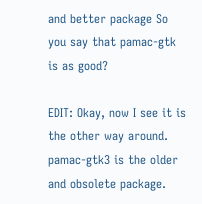and better package So you say that pamac-gtk is as good?

EDIT: Okay, now I see it is the other way around. pamac-gtk3 is the older and obsolete package.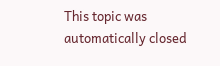This topic was automatically closed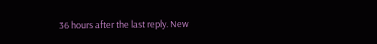36 hours after the last reply. New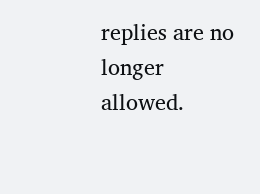replies are no longer allowed.